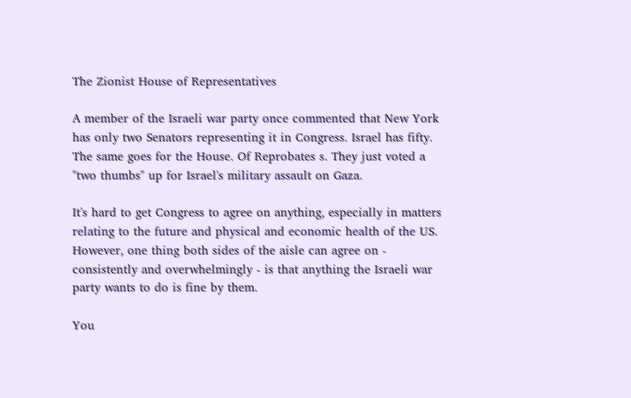The Zionist House of Representatives

A member of the Israeli war party once commented that New York has only two Senators representing it in Congress. Israel has fifty. The same goes for the House. Of Reprobates s. They just voted a "two thumbs" up for Israel's military assault on Gaza.

It's hard to get Congress to agree on anything, especially in matters relating to the future and physical and economic health of the US. However, one thing both sides of the aisle can agree on - consistently and overwhelmingly - is that anything the Israeli war party wants to do is fine by them.

You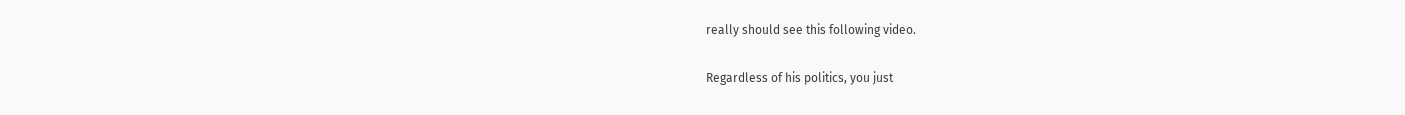really should see this following video.

Regardless of his politics, you just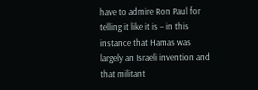have to admire Ron Paul for telling it like it is – in this instance that Hamas was largely an Israeli invention and that militant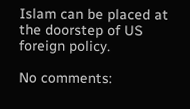Islam can be placed at the doorstep of US foreign policy.

No comments: